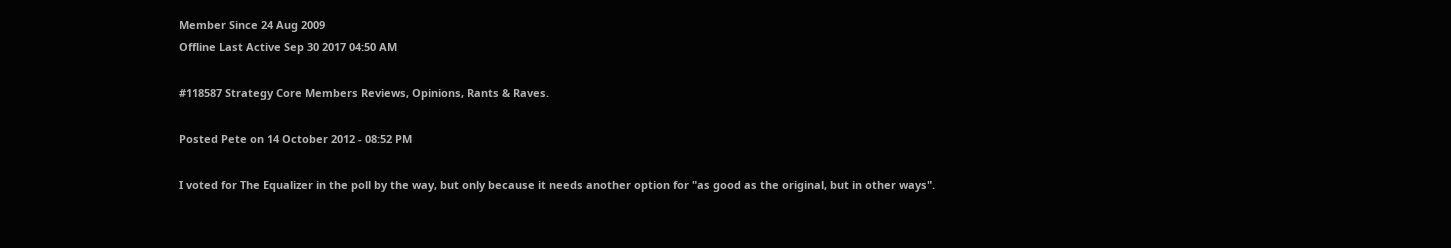Member Since 24 Aug 2009
Offline Last Active Sep 30 2017 04:50 AM

#118587 Strategy Core Members Reviews, Opinions, Rants & Raves.

Posted Pete on 14 October 2012 - 08:52 PM

I voted for The Equalizer in the poll by the way, but only because it needs another option for "as good as the original, but in other ways".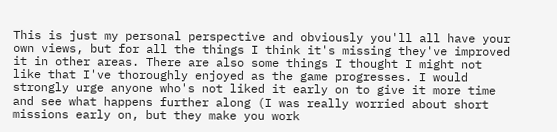This is just my personal perspective and obviously you'll all have your own views, but for all the things I think it's missing they've improved it in other areas. There are also some things I thought I might not like that I've thoroughly enjoyed as the game progresses. I would strongly urge anyone who's not liked it early on to give it more time and see what happens further along (I was really worried about short missions early on, but they make you work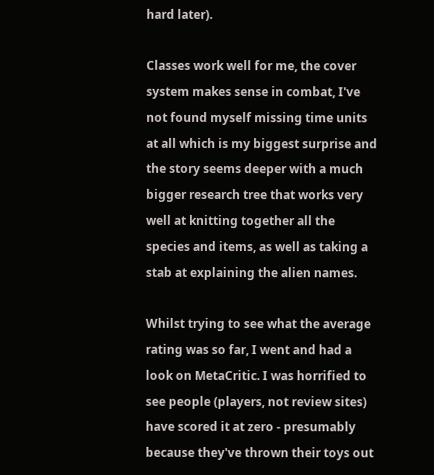hard later).

Classes work well for me, the cover system makes sense in combat, I've not found myself missing time units at all which is my biggest surprise and the story seems deeper with a much bigger research tree that works very well at knitting together all the species and items, as well as taking a stab at explaining the alien names.

Whilst trying to see what the average rating was so far, I went and had a look on MetaCritic. I was horrified to see people (players, not review sites) have scored it at zero - presumably because they've thrown their toys out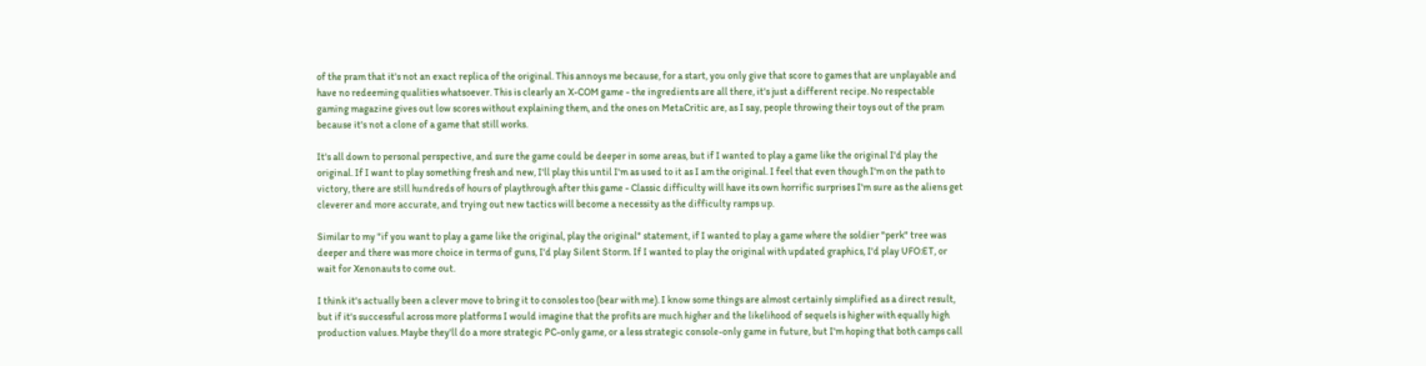of the pram that it's not an exact replica of the original. This annoys me because, for a start, you only give that score to games that are unplayable and have no redeeming qualities whatsoever. This is clearly an X-COM game - the ingredients are all there, it's just a different recipe. No respectable gaming magazine gives out low scores without explaining them, and the ones on MetaCritic are, as I say, people throwing their toys out of the pram because it's not a clone of a game that still works.

It's all down to personal perspective, and sure the game could be deeper in some areas, but if I wanted to play a game like the original I'd play the original. If I want to play something fresh and new, I'll play this until I'm as used to it as I am the original. I feel that even though I'm on the path to victory, there are still hundreds of hours of playthrough after this game - Classic difficulty will have its own horrific surprises I'm sure as the aliens get cleverer and more accurate, and trying out new tactics will become a necessity as the difficulty ramps up.

Similar to my "if you want to play a game like the original, play the original" statement, if I wanted to play a game where the soldier "perk" tree was deeper and there was more choice in terms of guns, I'd play Silent Storm. If I wanted to play the original with updated graphics, I'd play UFO:ET, or wait for Xenonauts to come out.

I think it's actually been a clever move to bring it to consoles too (bear with me). I know some things are almost certainly simplified as a direct result, but if it's successful across more platforms I would imagine that the profits are much higher and the likelihood of sequels is higher with equally high production values. Maybe they'll do a more strategic PC-only game, or a less strategic console-only game in future, but I'm hoping that both camps call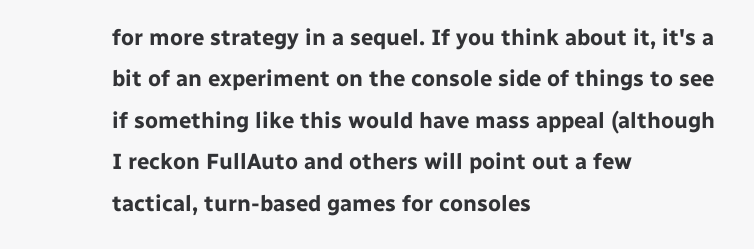for more strategy in a sequel. If you think about it, it's a bit of an experiment on the console side of things to see if something like this would have mass appeal (although I reckon FullAuto and others will point out a few tactical, turn-based games for consoles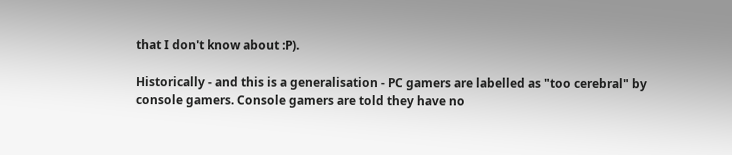that I don't know about :P).

Historically - and this is a generalisation - PC gamers are labelled as "too cerebral" by console gamers. Console gamers are told they have no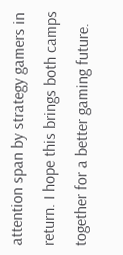attention span by strategy gamers in return. I hope this brings both camps together for a better gaming future.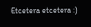Etcetera etcetera :)